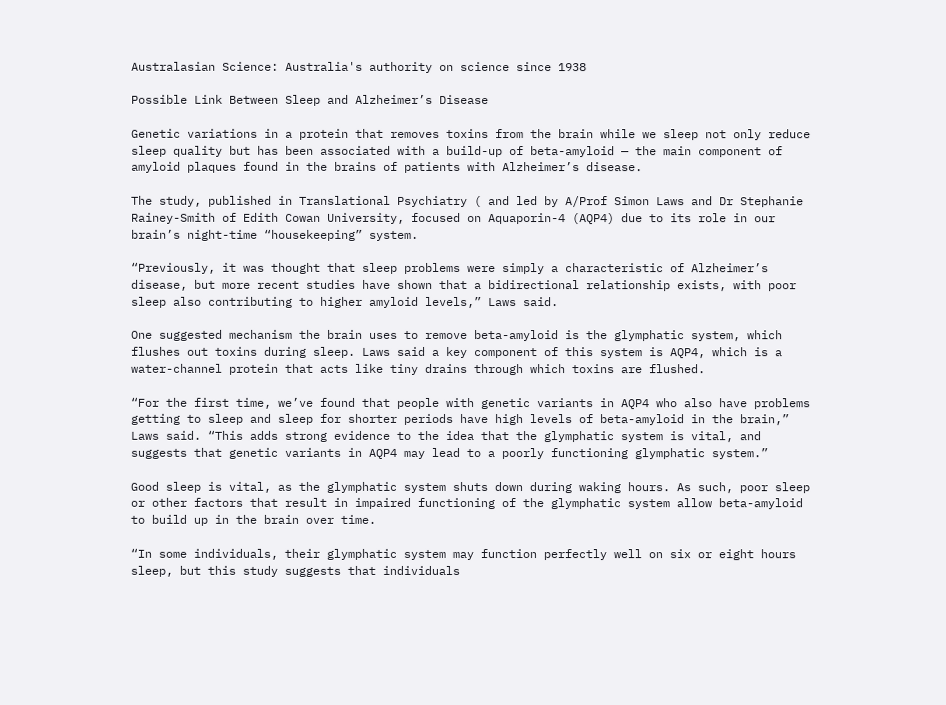Australasian Science: Australia's authority on science since 1938

Possible Link Between Sleep and Alzheimer’s Disease

Genetic variations in a protein that removes toxins from the brain while we sleep not only reduce sleep quality but has been associated with a build-up of beta-amyloid — the main component of amyloid plaques found in the brains of patients with Alzheimer’s disease.

The study, published in Translational Psychiatry ( and led by A/Prof Simon Laws and Dr Stephanie Rainey-Smith of Edith Cowan University, focused on Aquaporin-4 (AQP4) due to its role in our brain’s night-time “housekeeping” system.

“Previously, it was thought that sleep problems were simply a characteristic of Alzheimer’s disease, but more recent studies have shown that a bidirectional relationship exists, with poor sleep also contributing to higher amyloid levels,” Laws said.

One suggested mechanism the brain uses to remove beta-amyloid is the glymphatic system, which flushes out toxins during sleep. Laws said a key component of this system is AQP4, which is a water-channel protein that acts like tiny drains through which toxins are flushed.

“For the first time, we’ve found that people with genetic variants in AQP4 who also have problems getting to sleep and sleep for shorter periods have high levels of beta-amyloid in the brain,” Laws said. “This adds strong evidence to the idea that the glymphatic system is vital, and suggests that genetic variants in AQP4 may lead to a poorly functioning glymphatic system.”

Good sleep is vital, as the glymphatic system shuts down during waking hours. As such, poor sleep or other factors that result in impaired functioning of the glymphatic system allow beta-amyloid to build up in the brain over time.

“In some individuals, their glymphatic system may function perfectly well on six or eight hours sleep, but this study suggests that individuals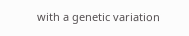with a genetic variation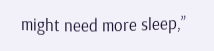might need more sleep,”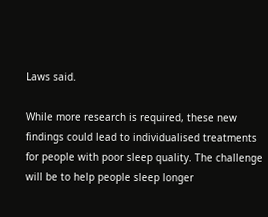Laws said.

While more research is required, these new findings could lead to individualised treatments for people with poor sleep quality. The challenge will be to help people sleep longer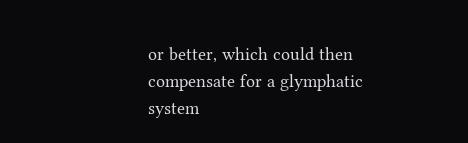or better, which could then compensate for a glymphatic system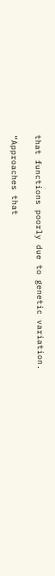that functions poorly due to genetic variation.

“Approaches that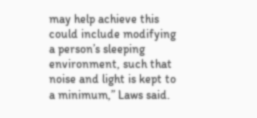may help achieve this could include modifying a person’s sleeping environment, such that noise and light is kept to a minimum,” Laws said.